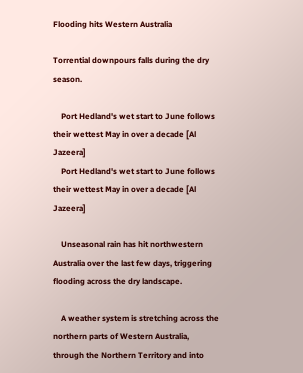Flooding hits Western Australia

Torrential downpours falls during the dry season.

    Port Hedland's wet start to June follows their wettest May in over a decade [Al Jazeera]
    Port Hedland's wet start to June follows their wettest May in over a decade [Al Jazeera]

    Unseasonal rain has hit northwestern Australia over the last few days, triggering flooding across the dry landscape.

    A weather system is stretching across the northern parts of Western Australia, through the Northern Territory and into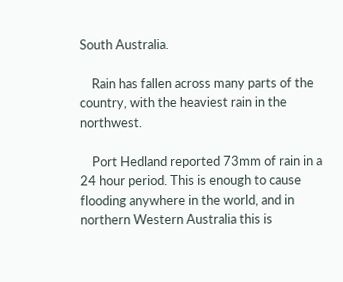South Australia.

    Rain has fallen across many parts of the country, with the heaviest rain in the northwest.

    Port Hedland reported 73mm of rain in a 24 hour period. This is enough to cause flooding anywhere in the world, and in northern Western Australia this is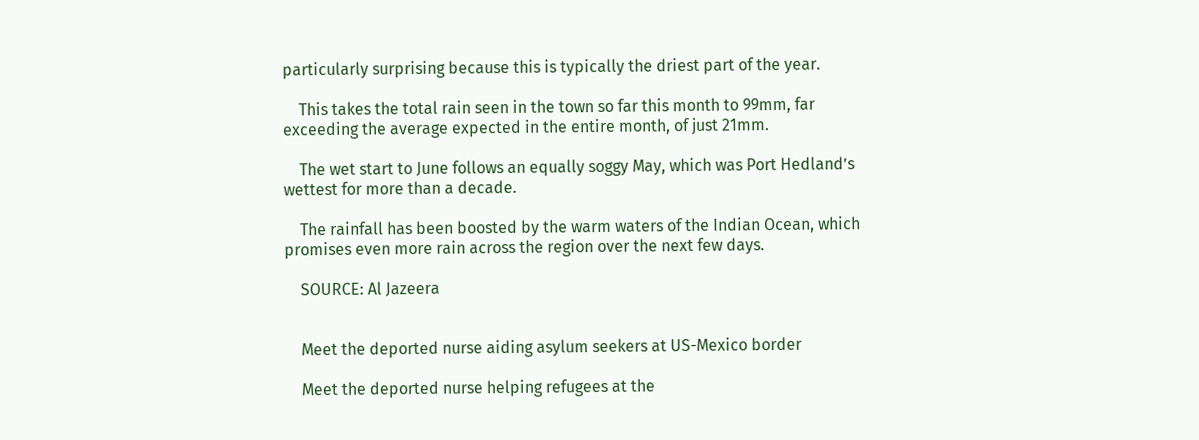particularly surprising because this is typically the driest part of the year.

    This takes the total rain seen in the town so far this month to 99mm, far exceeding the average expected in the entire month, of just 21mm.

    The wet start to June follows an equally soggy May, which was Port Hedland’s wettest for more than a decade.

    The rainfall has been boosted by the warm waters of the Indian Ocean, which promises even more rain across the region over the next few days.

    SOURCE: Al Jazeera


    Meet the deported nurse aiding asylum seekers at US-Mexico border

    Meet the deported nurse helping refugees at the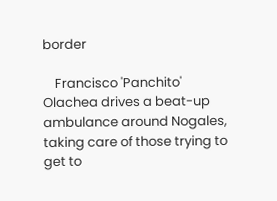border

    Francisco 'Panchito' Olachea drives a beat-up ambulance around Nogales, taking care of those trying to get to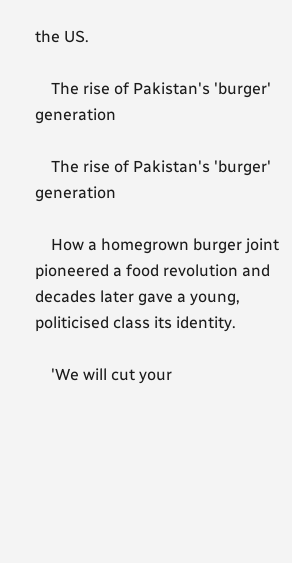the US.

    The rise of Pakistan's 'burger' generation

    The rise of Pakistan's 'burger' generation

    How a homegrown burger joint pioneered a food revolution and decades later gave a young, politicised class its identity.

    'We will cut your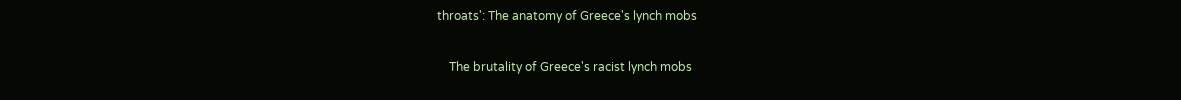throats': The anatomy of Greece's lynch mobs

    The brutality of Greece's racist lynch mobs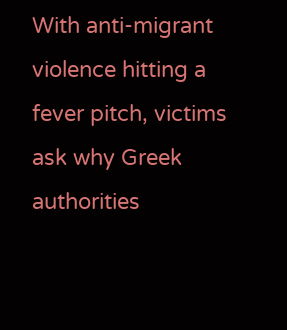With anti-migrant violence hitting a fever pitch, victims ask why Greek authorities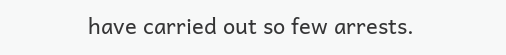have carried out so few arrests.